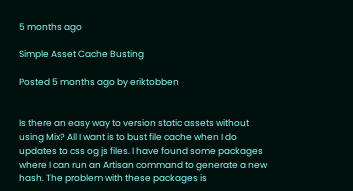5 months ago

Simple Asset Cache Busting

Posted 5 months ago by eriktobben


Is there an easy way to version static assets without using Mix? All I want is to bust file cache when I do updates to css og js files. I have found some packages where I can run an Artisan command to generate a new hash. The problem with these packages is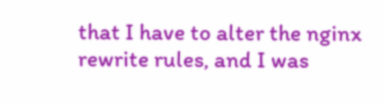that I have to alter the nginx rewrite rules, and I was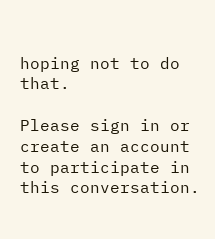hoping not to do that.

Please sign in or create an account to participate in this conversation.